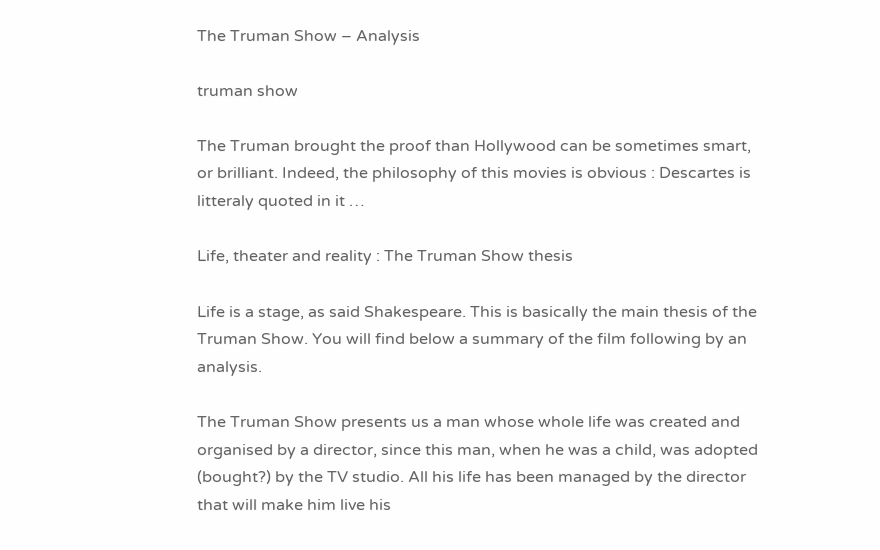The Truman Show – Analysis

truman show

The Truman brought the proof than Hollywood can be sometimes smart, or brilliant. Indeed, the philosophy of this movies is obvious : Descartes is litteraly quoted in it …

Life, theater and reality : The Truman Show thesis

Life is a stage, as said Shakespeare. This is basically the main thesis of the Truman Show. You will find below a summary of the film following by an analysis.

The Truman Show presents us a man whose whole life was created and organised by a director, since this man, when he was a child, was adopted (bought?) by the TV studio. All his life has been managed by the director that will make him live his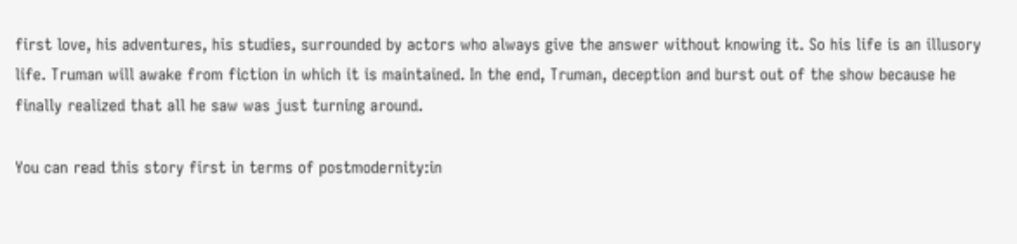first love, his adventures, his studies, surrounded by actors who always give the answer without knowing it. So his life is an illusory life. Truman will awake from fiction in which it is maintained. In the end, Truman, deception and burst out of the show because he finally realized that all he saw was just turning around.

You can read this story first in terms of postmodernity:in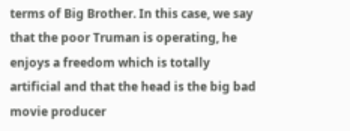terms of Big Brother. In this case, we say that the poor Truman is operating, he enjoys a freedom which is totally artificial and that the head is the big bad movie producer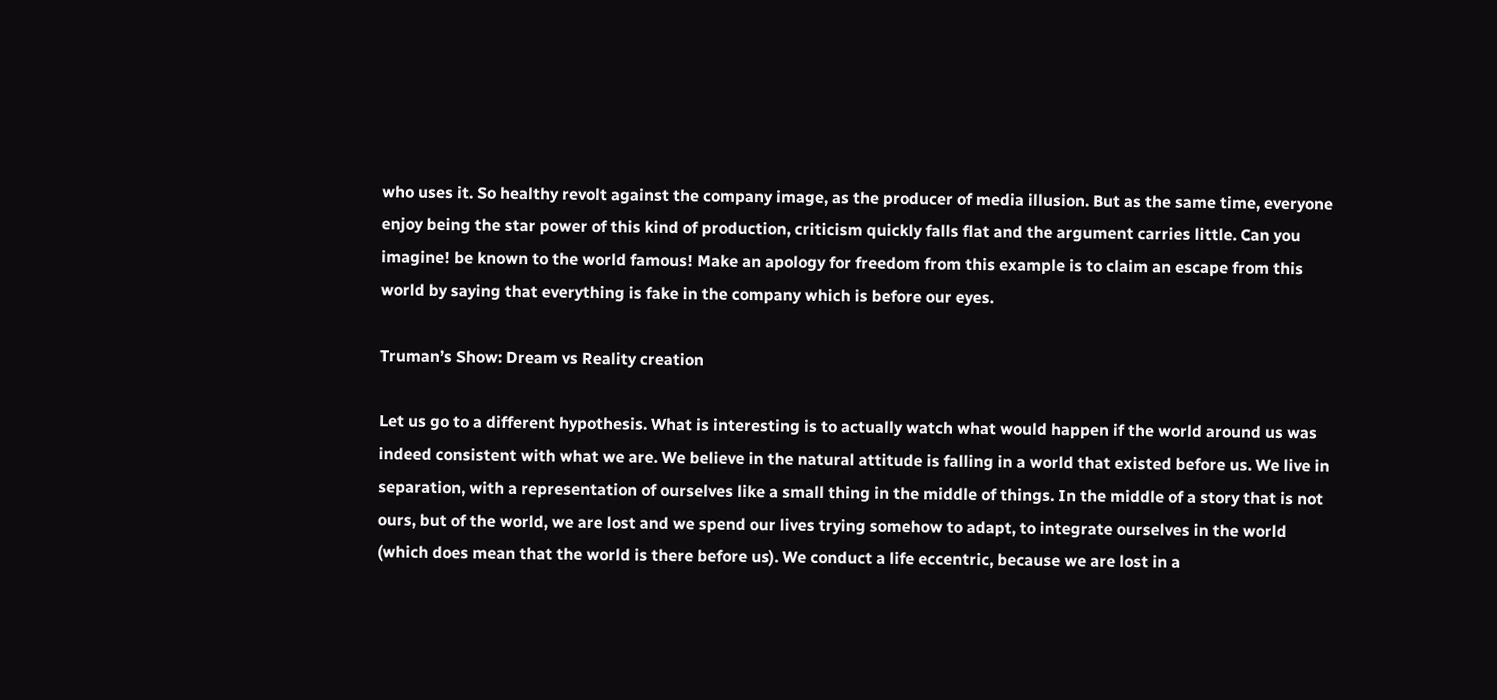who uses it. So healthy revolt against the company image, as the producer of media illusion. But as the same time, everyone enjoy being the star power of this kind of production, criticism quickly falls flat and the argument carries little. Can you imagine! be known to the world famous! Make an apology for freedom from this example is to claim an escape from this world by saying that everything is fake in the company which is before our eyes.

Truman’s Show: Dream vs Reality creation

Let us go to a different hypothesis. What is interesting is to actually watch what would happen if the world around us was indeed consistent with what we are. We believe in the natural attitude is falling in a world that existed before us. We live in separation, with a representation of ourselves like a small thing in the middle of things. In the middle of a story that is not ours, but of the world, we are lost and we spend our lives trying somehow to adapt, to integrate ourselves in the world (which does mean that the world is there before us). We conduct a life eccentric, because we are lost in a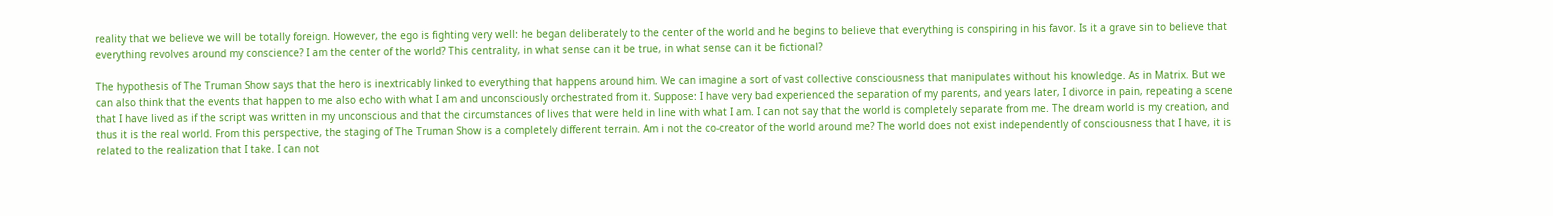reality that we believe we will be totally foreign. However, the ego is fighting very well: he began deliberately to the center of the world and he begins to believe that everything is conspiring in his favor. Is it a grave sin to believe that everything revolves around my conscience? I am the center of the world? This centrality, in what sense can it be true, in what sense can it be fictional?

The hypothesis of The Truman Show says that the hero is inextricably linked to everything that happens around him. We can imagine a sort of vast collective consciousness that manipulates without his knowledge. As in Matrix. But we can also think that the events that happen to me also echo with what I am and unconsciously orchestrated from it. Suppose: I have very bad experienced the separation of my parents, and years later, I divorce in pain, repeating a scene that I have lived as if the script was written in my unconscious and that the circumstances of lives that were held in line with what I am. I can not say that the world is completely separate from me. The dream world is my creation, and thus it is the real world. From this perspective, the staging of The Truman Show is a completely different terrain. Am i not the co-creator of the world around me? The world does not exist independently of consciousness that I have, it is related to the realization that I take. I can not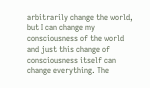arbitrarily change the world, but I can change my consciousness of the world and just this change of consciousness itself can change everything. The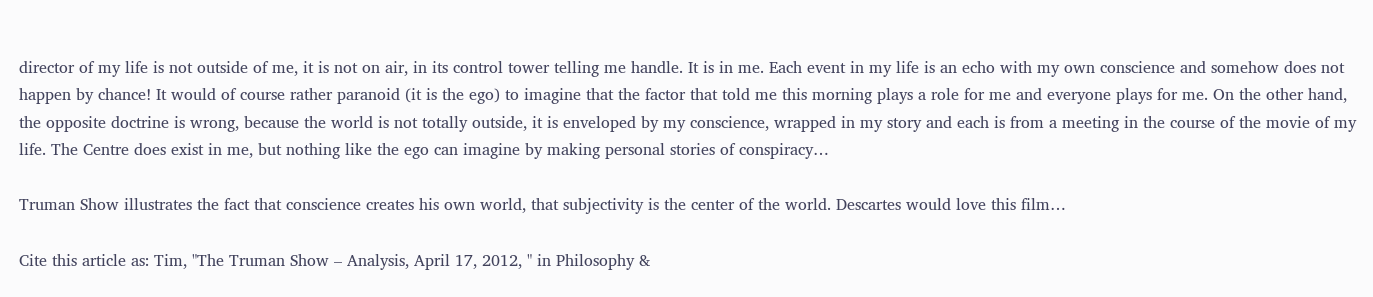director of my life is not outside of me, it is not on air, in its control tower telling me handle. It is in me. Each event in my life is an echo with my own conscience and somehow does not happen by chance! It would of course rather paranoid (it is the ego) to imagine that the factor that told me this morning plays a role for me and everyone plays for me. On the other hand, the opposite doctrine is wrong, because the world is not totally outside, it is enveloped by my conscience, wrapped in my story and each is from a meeting in the course of the movie of my life. The Centre does exist in me, but nothing like the ego can imagine by making personal stories of conspiracy…

Truman Show illustrates the fact that conscience creates his own world, that subjectivity is the center of the world. Descartes would love this film…

Cite this article as: Tim, "The Truman Show – Analysis, April 17, 2012, " in Philosophy &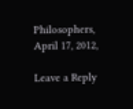Philosophers, April 17, 2012,

Leave a Reply